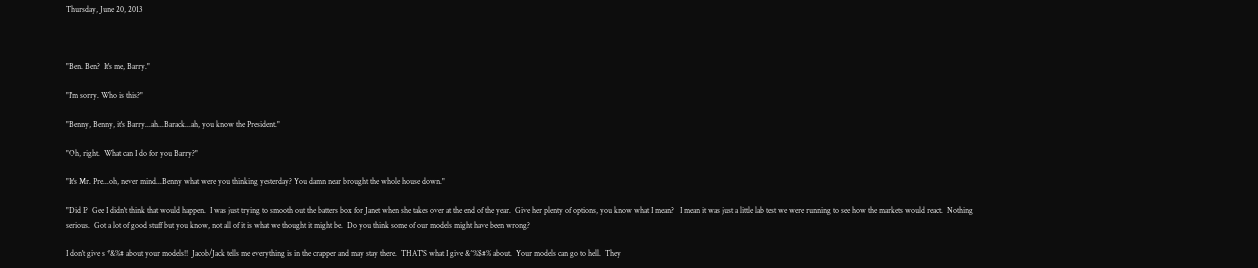Thursday, June 20, 2013



"Ben. Ben?  It's me, Barry."

"I'm sorry. Who is this?"

"Benny, Benny, it's Barry...ah...Barack...ah, you know the President."

"Oh, right.  What can I do for you Barry?"

"It's Mr. Pre...oh, never mind...Benny what were you thinking yesterday? You damn near brought the whole house down."

"Did I?  Gee I didn't think that would happen.  I was just trying to smooth out the batters box for Janet when she takes over at the end of the year.  Give her plenty of options, you know what I mean?   I mean it was just a little lab test we were running to see how the markets would react.  Nothing serious.  Got a lot of good stuff but you know, not all of it is what we thought it might be.  Do you think some of our models might have been wrong?

I don't give s *&%# about your models!!  Jacob/Jack tells me everything is in the crapper and may stay there.  THAT'S what I give &^%$#% about.  Your models can go to hell.  They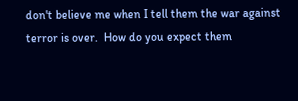don't believe me when I tell them the war against terror is over.  How do you expect them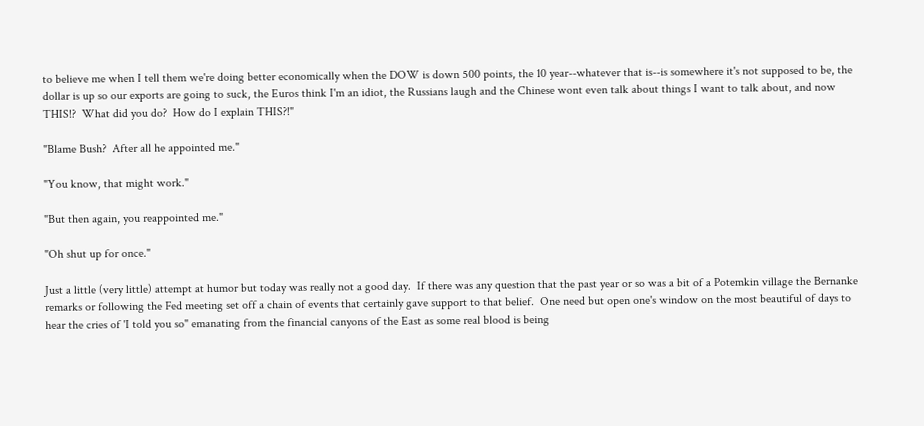to believe me when I tell them we're doing better economically when the DOW is down 500 points, the 10 year--whatever that is--is somewhere it's not supposed to be, the dollar is up so our exports are going to suck, the Euros think I'm an idiot, the Russians laugh and the Chinese wont even talk about things I want to talk about, and now THIS!?  What did you do?  How do I explain THIS?!"

"Blame Bush?  After all he appointed me."

"You know, that might work."

"But then again, you reappointed me."

"Oh shut up for once."

Just a little (very little) attempt at humor but today was really not a good day.  If there was any question that the past year or so was a bit of a Potemkin village the Bernanke remarks or following the Fed meeting set off a chain of events that certainly gave support to that belief.  One need but open one's window on the most beautiful of days to hear the cries of 'I told you so" emanating from the financial canyons of the East as some real blood is being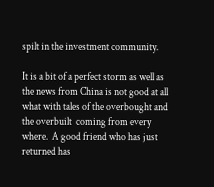spilt in the investment community.

It is a bit of a perfect storm as well as the news from China is not good at all what with tales of the overbought and the overbuilt  coming from every where.  A good friend who has just returned has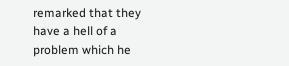remarked that they have a hell of a problem which he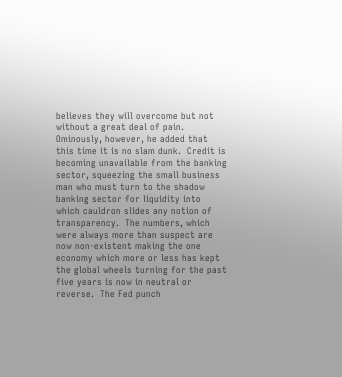believes they will overcome but not without a great deal of pain.  Ominously, however, he added that this time it is no slam dunk.  Credit is becoming unavailable from the banking sector, squeezing the small business man who must turn to the shadow banking sector for liquidity into which cauldron slides any notion of transparency.  The numbers, which were always more than suspect are now non-existent making the one economy which more or less has kept the global wheels turning for the past five years is now in neutral or reverse.  The Fed punch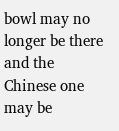bowl may no longer be there and the Chinese one may be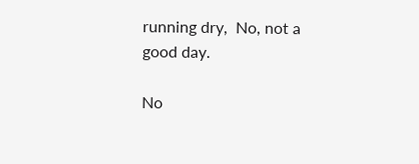running dry,  No, not a good day.

No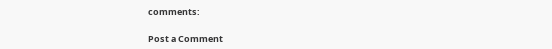comments:

Post a Comment